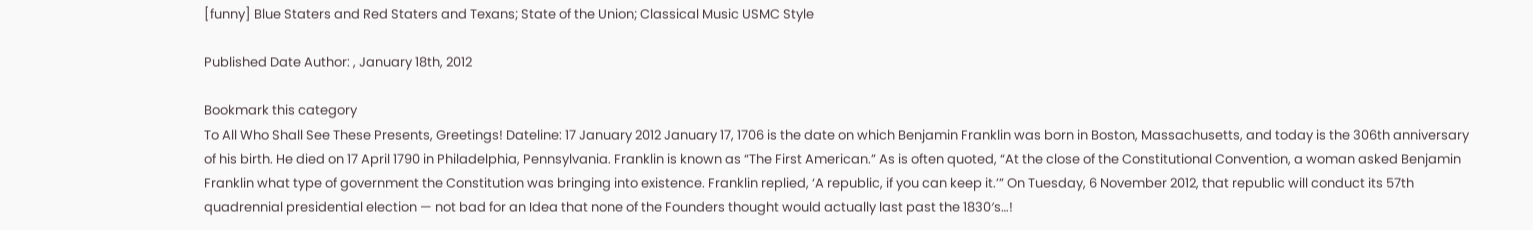[funny] Blue Staters and Red Staters and Texans; State of the Union; Classical Music USMC Style

Published Date Author: , January 18th, 2012

Bookmark this category
To All Who Shall See These Presents, Greetings! Dateline: 17 January 2012 January 17, 1706 is the date on which Benjamin Franklin was born in Boston, Massachusetts, and today is the 306th anniversary of his birth. He died on 17 April 1790 in Philadelphia, Pennsylvania. Franklin is known as “The First American.” As is often quoted, “At the close of the Constitutional Convention, a woman asked Benjamin Franklin what type of government the Constitution was bringing into existence. Franklin replied, ‘A republic, if you can keep it.’” On Tuesday, 6 November 2012, that republic will conduct its 57th quadrennial presidential election — not bad for an Idea that none of the Founders thought would actually last past the 1830′s…!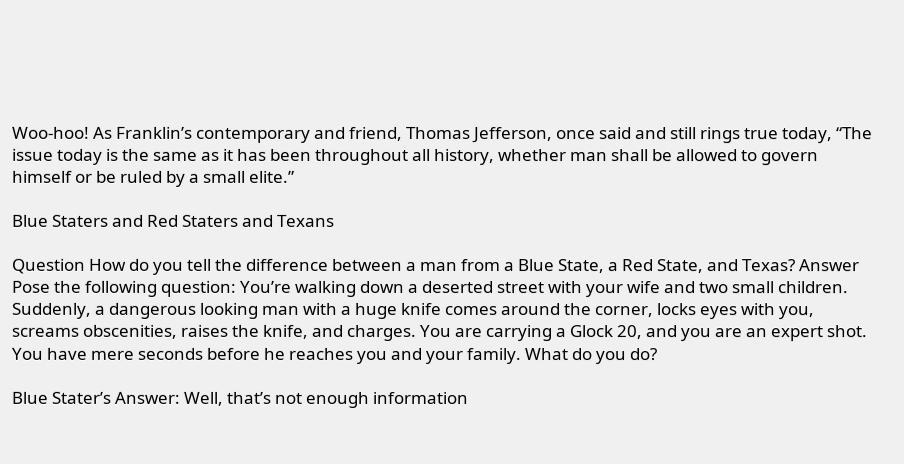Woo-hoo! As Franklin’s contemporary and friend, Thomas Jefferson, once said and still rings true today, “The issue today is the same as it has been throughout all history, whether man shall be allowed to govern himself or be ruled by a small elite.”

Blue Staters and Red Staters and Texans

Question How do you tell the difference between a man from a Blue State, a Red State, and Texas? Answer Pose the following question: You’re walking down a deserted street with your wife and two small children. Suddenly, a dangerous looking man with a huge knife comes around the corner, locks eyes with you, screams obscenities, raises the knife, and charges. You are carrying a Glock 20, and you are an expert shot. You have mere seconds before he reaches you and your family. What do you do?

Blue Stater’s Answer: Well, that’s not enough information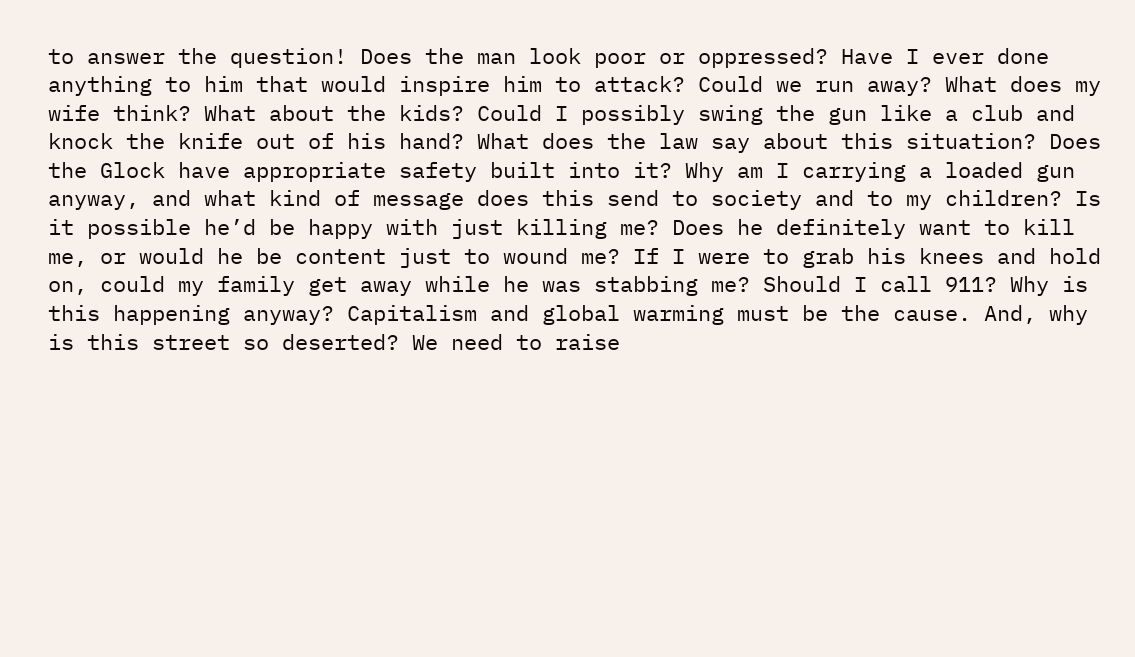to answer the question! Does the man look poor or oppressed? Have I ever done anything to him that would inspire him to attack? Could we run away? What does my wife think? What about the kids? Could I possibly swing the gun like a club and knock the knife out of his hand? What does the law say about this situation? Does the Glock have appropriate safety built into it? Why am I carrying a loaded gun anyway, and what kind of message does this send to society and to my children? Is it possible he’d be happy with just killing me? Does he definitely want to kill me, or would he be content just to wound me? If I were to grab his knees and hold on, could my family get away while he was stabbing me? Should I call 911? Why is this happening anyway? Capitalism and global warming must be the cause. And, why is this street so deserted? We need to raise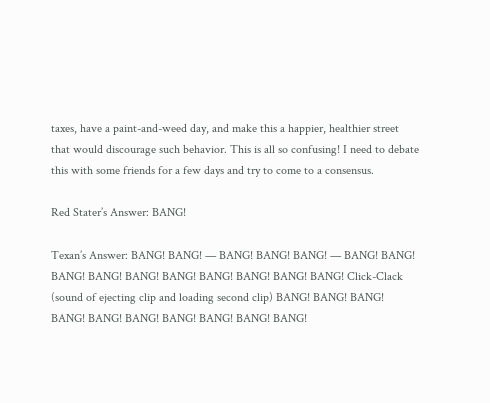taxes, have a paint-and-weed day, and make this a happier, healthier street that would discourage such behavior. This is all so confusing! I need to debate this with some friends for a few days and try to come to a consensus.

Red Stater’s Answer: BANG!

Texan’s Answer: BANG! BANG! — BANG! BANG! BANG! — BANG! BANG! BANG! BANG! BANG! BANG! BANG! BANG! BANG! BANG! Click-Clack (sound of ejecting clip and loading second clip) BANG! BANG! BANG! BANG! BANG! BANG! BANG! BANG! BANG! BANG!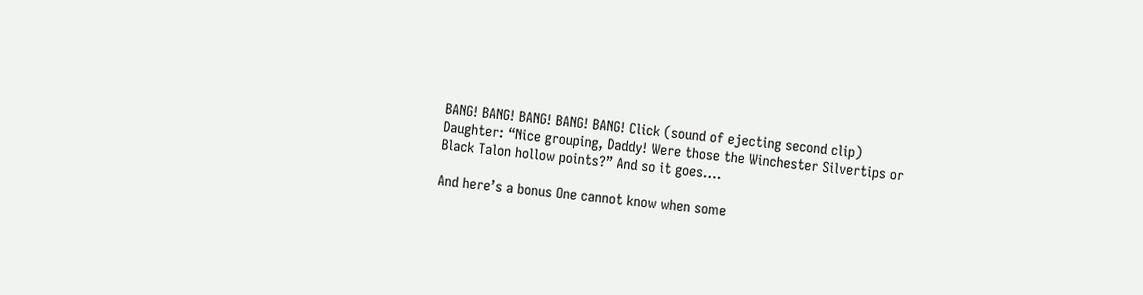BANG! BANG! BANG! BANG! BANG! Click (sound of ejecting second clip) Daughter: “Nice grouping, Daddy! Were those the Winchester Silvertips or Black Talon hollow points?” And so it goes….

And here’s a bonus One cannot know when some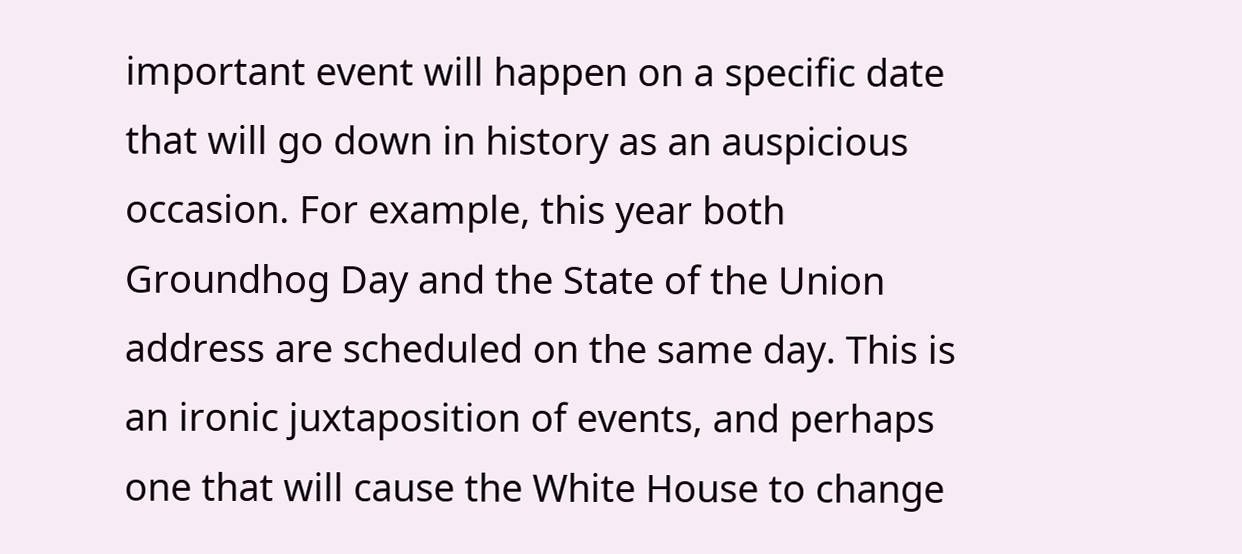important event will happen on a specific date that will go down in history as an auspicious occasion. For example, this year both Groundhog Day and the State of the Union address are scheduled on the same day. This is an ironic juxtaposition of events, and perhaps one that will cause the White House to change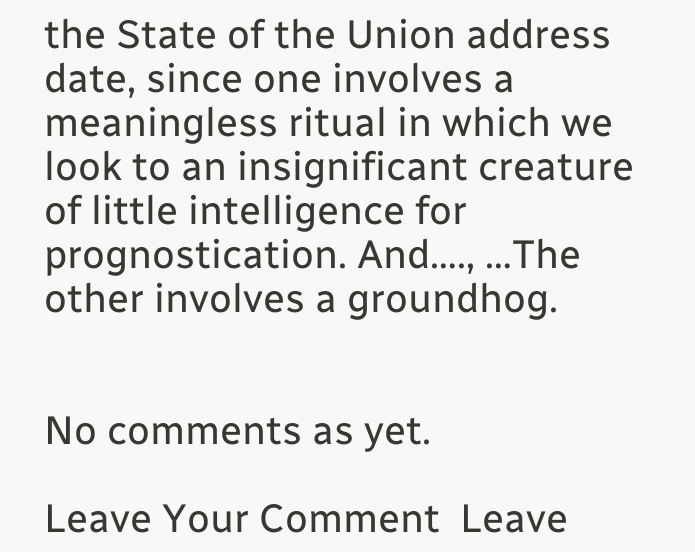the State of the Union address date, since one involves a meaningless ritual in which we look to an insignificant creature of little intelligence for prognostication. And…., …The other involves a groundhog.


No comments as yet.

Leave Your Comment  Leave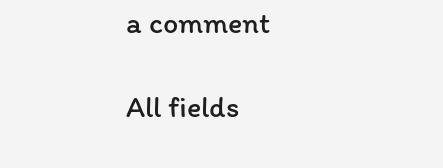a comment

All fields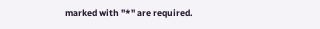marked with "*" are required.